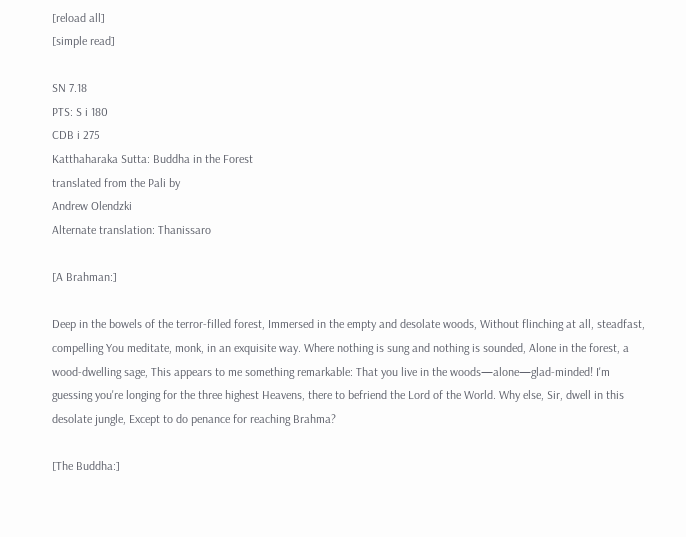[reload all]
[simple read]

SN 7.18
PTS: S i 180
CDB i 275
Katthaharaka Sutta: Buddha in the Forest
translated from the Pali by
Andrew Olendzki
Alternate translation: Thanissaro

[A Brahman:]

Deep in the bowels of the terror-filled forest, Immersed in the empty and desolate woods, Without flinching at all, steadfast, compelling You meditate, monk, in an exquisite way. Where nothing is sung and nothing is sounded, Alone in the forest, a wood-dwelling sage, This appears to me something remarkable: That you live in the woods—alone—glad-minded! I'm guessing you're longing for the three highest Heavens, there to befriend the Lord of the World. Why else, Sir, dwell in this desolate jungle, Except to do penance for reaching Brahma?

[The Buddha:]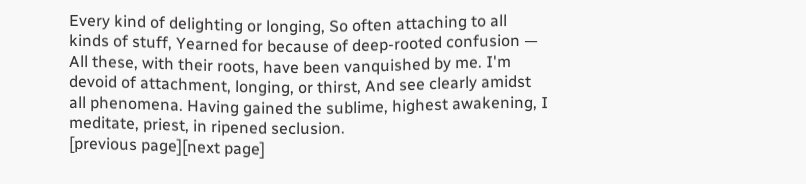Every kind of delighting or longing, So often attaching to all kinds of stuff, Yearned for because of deep-rooted confusion — All these, with their roots, have been vanquished by me. I'm devoid of attachment, longing, or thirst, And see clearly amidst all phenomena. Having gained the sublime, highest awakening, I meditate, priest, in ripened seclusion.
[previous page][next page]